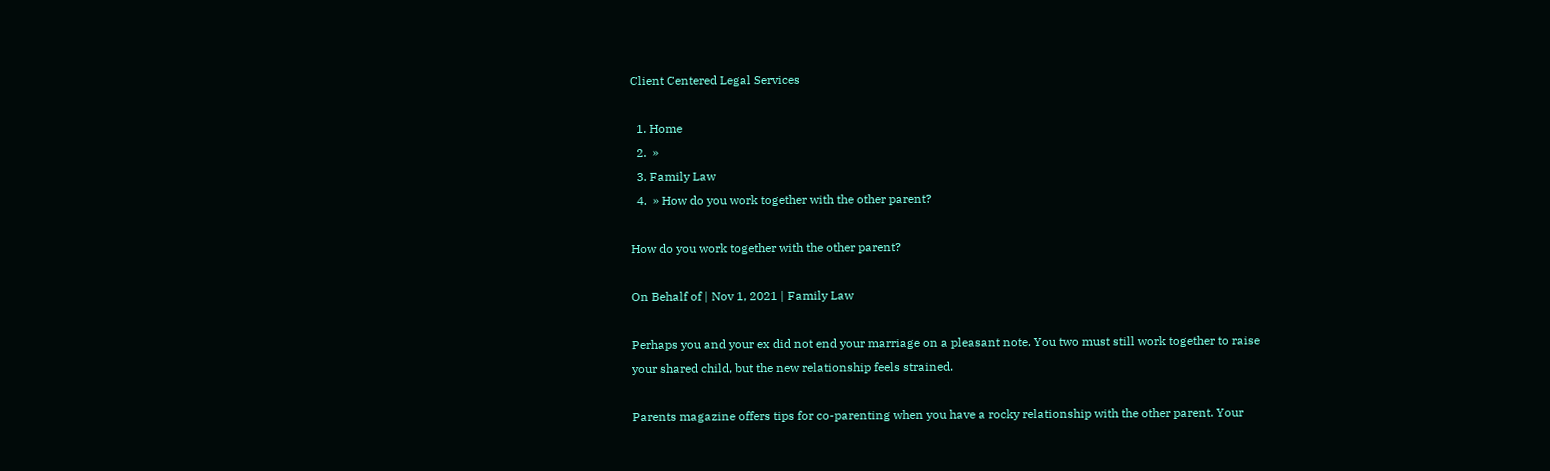Client Centered Legal Services

  1. Home
  2.  »
  3. Family Law
  4.  » How do you work together with the other parent?

How do you work together with the other parent?

On Behalf of | Nov 1, 2021 | Family Law

Perhaps you and your ex did not end your marriage on a pleasant note. You two must still work together to raise your shared child, but the new relationship feels strained.

Parents magazine offers tips for co-parenting when you have a rocky relationship with the other parent. Your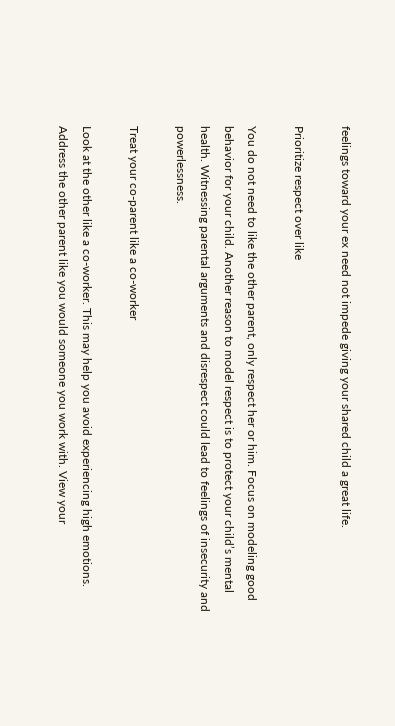feelings toward your ex need not impede giving your shared child a great life.

Prioritize respect over like

You do not need to like the other parent, only respect her or him. Focus on modeling good behavior for your child. Another reason to model respect is to protect your child’s mental health. Witnessing parental arguments and disrespect could lead to feelings of insecurity and powerlessness.

Treat your co-parent like a co-worker

Look at the other like a co-worker. This may help you avoid experiencing high emotions. Address the other parent like you would someone you work with. View your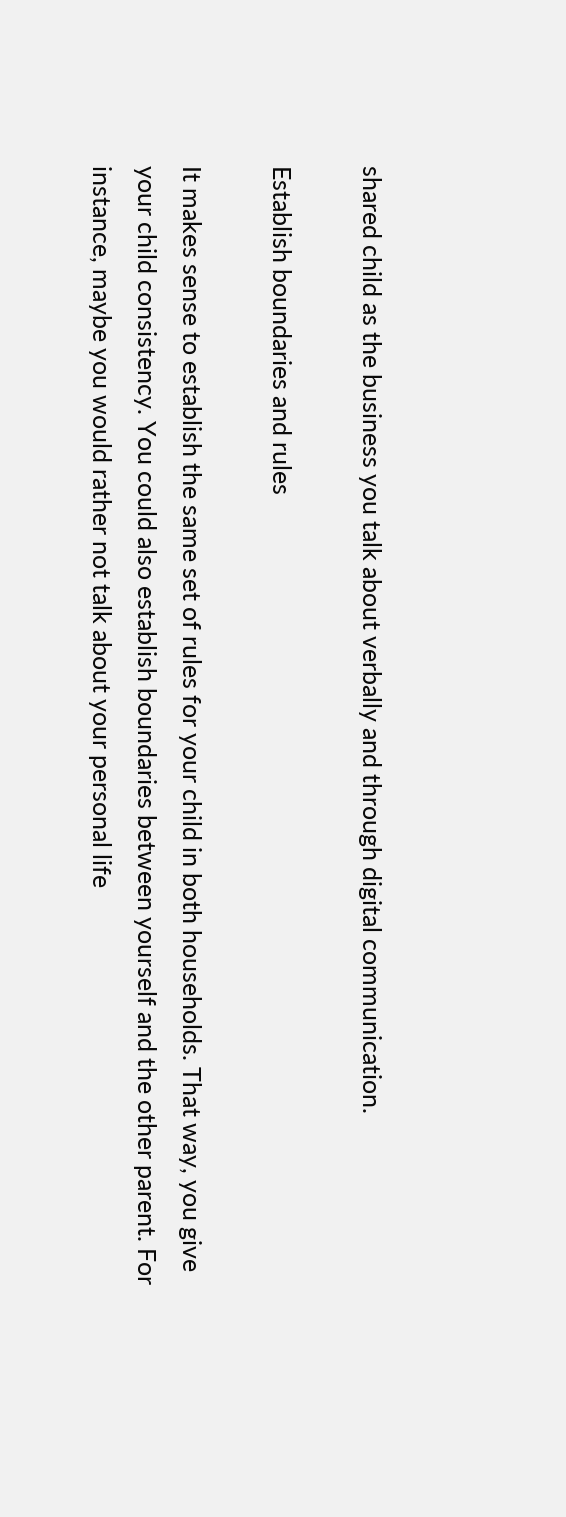shared child as the business you talk about verbally and through digital communication.

Establish boundaries and rules

It makes sense to establish the same set of rules for your child in both households. That way, you give your child consistency. You could also establish boundaries between yourself and the other parent. For instance, maybe you would rather not talk about your personal life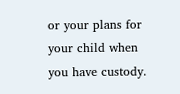or your plans for your child when you have custody.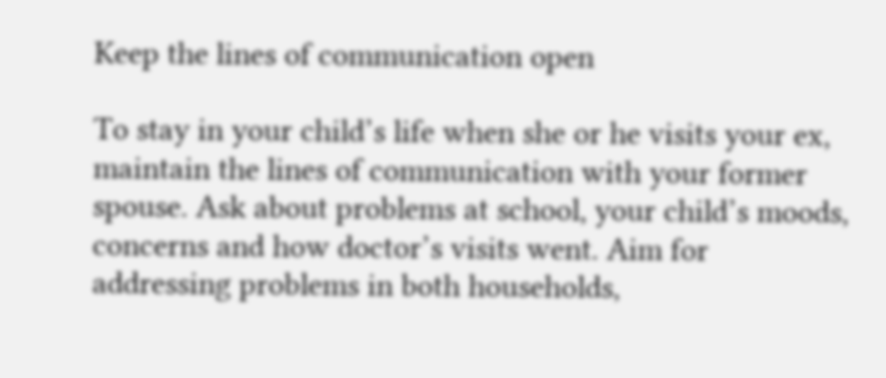Keep the lines of communication open

To stay in your child’s life when she or he visits your ex, maintain the lines of communication with your former spouse. Ask about problems at school, your child’s moods, concerns and how doctor’s visits went. Aim for addressing problems in both households,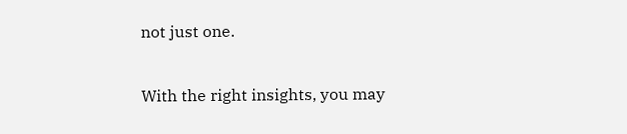not just one.

With the right insights, you may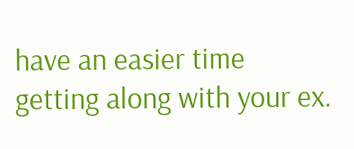have an easier time getting along with your ex.